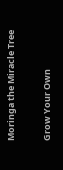Moringa the Miracle Tree

Grow Your Own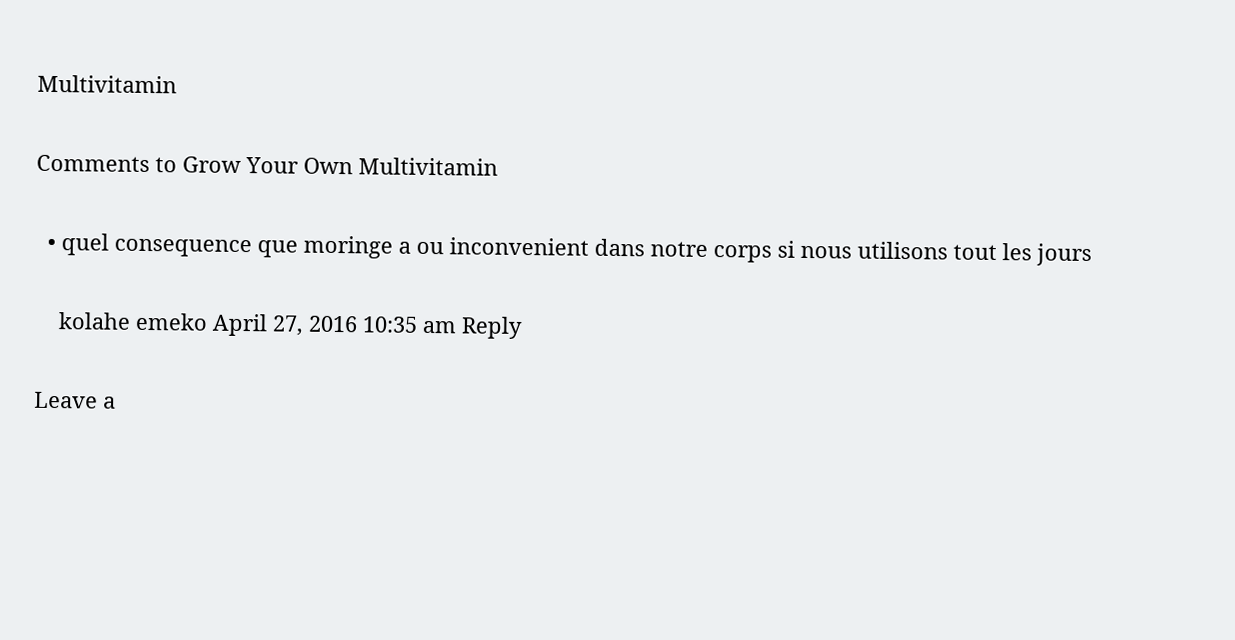Multivitamin

Comments to Grow Your Own Multivitamin

  • quel consequence que moringe a ou inconvenient dans notre corps si nous utilisons tout les jours

    kolahe emeko April 27, 2016 10:35 am Reply

Leave a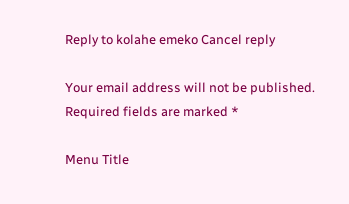Reply to kolahe emeko Cancel reply

Your email address will not be published. Required fields are marked *

Menu Title